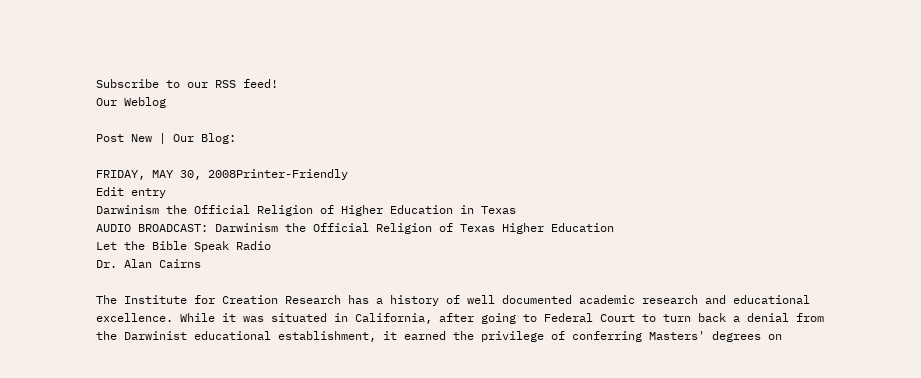Subscribe to our RSS feed!
Our Weblog

Post New | Our Blog:

FRIDAY, MAY 30, 2008Printer-Friendly
Edit entry
Darwinism the Official Religion of Higher Education in Texas
AUDIO BROADCAST: Darwinism the Official Religion of Texas Higher Education
Let the Bible Speak Radio
Dr. Alan Cairns

The Institute for Creation Research has a history of well documented academic research and educational excellence. While it was situated in California, after going to Federal Court to turn back a denial from the Darwinist educational establishment, it earned the privilege of conferring Masters' degrees on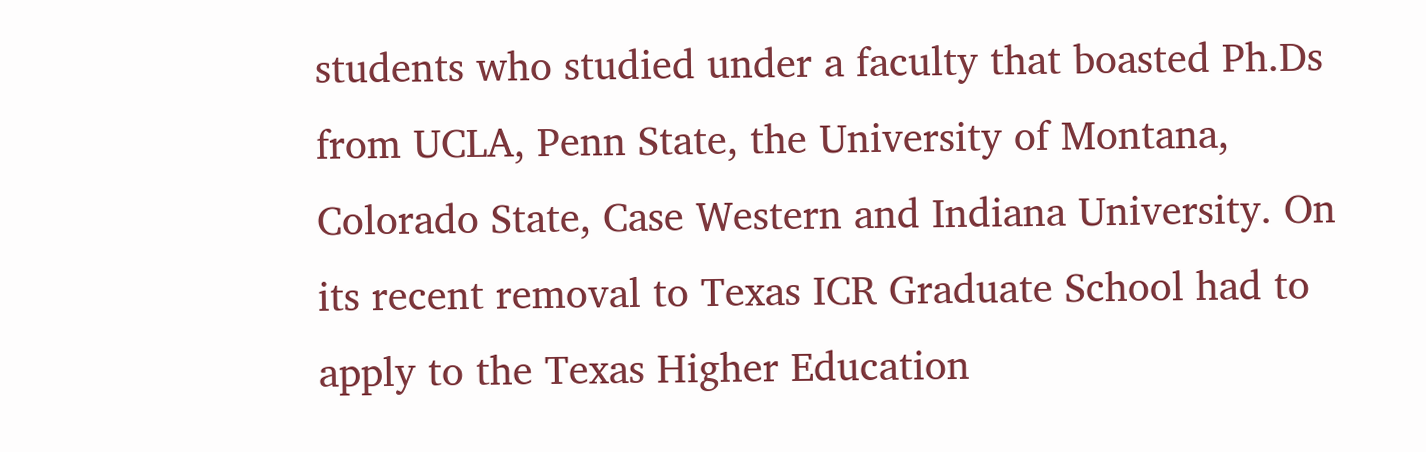students who studied under a faculty that boasted Ph.Ds from UCLA, Penn State, the University of Montana, Colorado State, Case Western and Indiana University. On its recent removal to Texas ICR Graduate School had to apply to the Texas Higher Education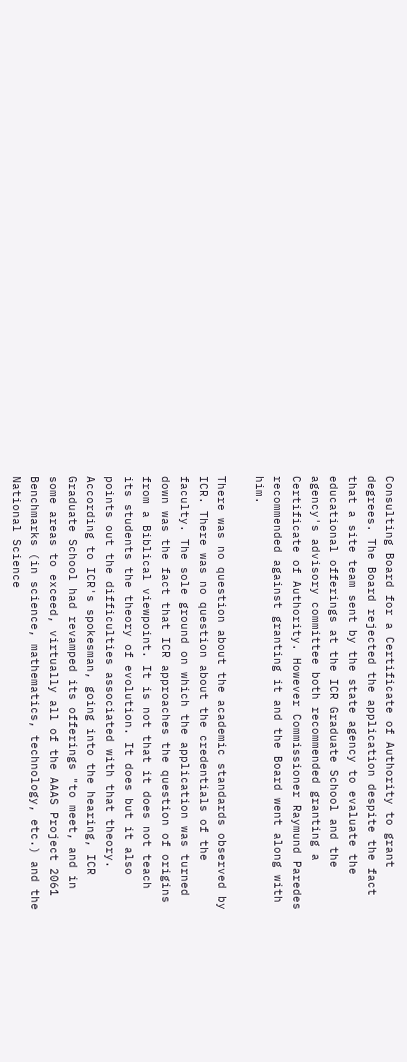Consulting Board for a Certificate of Authority to grant degrees. The Board rejected the application despite the fact that a site team sent by the state agency to evaluate the educational offerings at the ICR Graduate School and the agency's advisory committee both recommended granting a Certificate of Authority. However Commissioner Raymund Paredes recommended against granting it and the Board went along with him.

There was no question about the academic standards observed by ICR. There was no question about the credentials of the faculty. The sole ground on which the application was turned down was the fact that ICR approaches the question of origins from a Biblical viewpoint. It is not that it does not teach its students the theory of evolution. It does but it also points out the difficulties associated with that theory. According to ICR's spokesman, going into the hearing, ICR Graduate School had revamped its offerings "to meet, and in some areas to exceed, virtually all of the AAAS Project 2061 Benchmarks (in science, mathematics, technology, etc.) and the National Science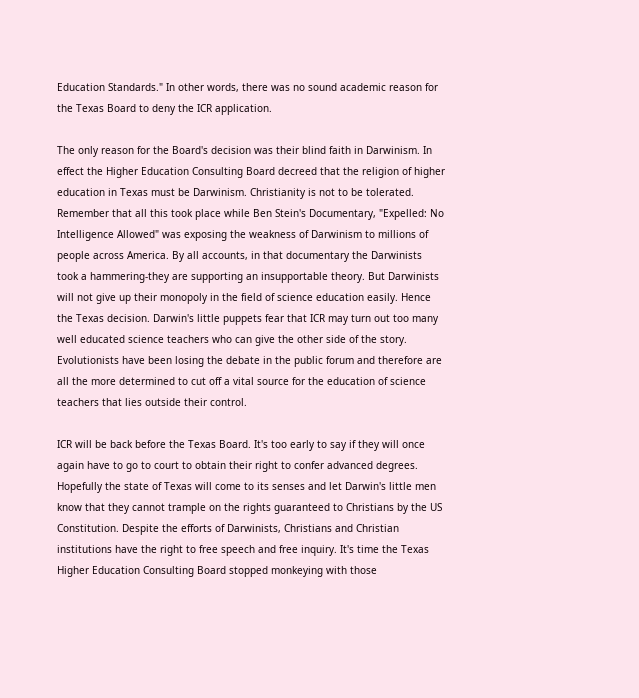Education Standards." In other words, there was no sound academic reason for the Texas Board to deny the ICR application.

The only reason for the Board's decision was their blind faith in Darwinism. In effect the Higher Education Consulting Board decreed that the religion of higher education in Texas must be Darwinism. Christianity is not to be tolerated. Remember that all this took place while Ben Stein's Documentary, "Expelled: No Intelligence Allowed" was exposing the weakness of Darwinism to millions of people across America. By all accounts, in that documentary the Darwinists took a hammering-they are supporting an insupportable theory. But Darwinists will not give up their monopoly in the field of science education easily. Hence the Texas decision. Darwin's little puppets fear that ICR may turn out too many well educated science teachers who can give the other side of the story. Evolutionists have been losing the debate in the public forum and therefore are all the more determined to cut off a vital source for the education of science teachers that lies outside their control.

ICR will be back before the Texas Board. It's too early to say if they will once again have to go to court to obtain their right to confer advanced degrees. Hopefully the state of Texas will come to its senses and let Darwin's little men know that they cannot trample on the rights guaranteed to Christians by the US Constitution. Despite the efforts of Darwinists, Christians and Christian institutions have the right to free speech and free inquiry. It's time the Texas Higher Education Consulting Board stopped monkeying with those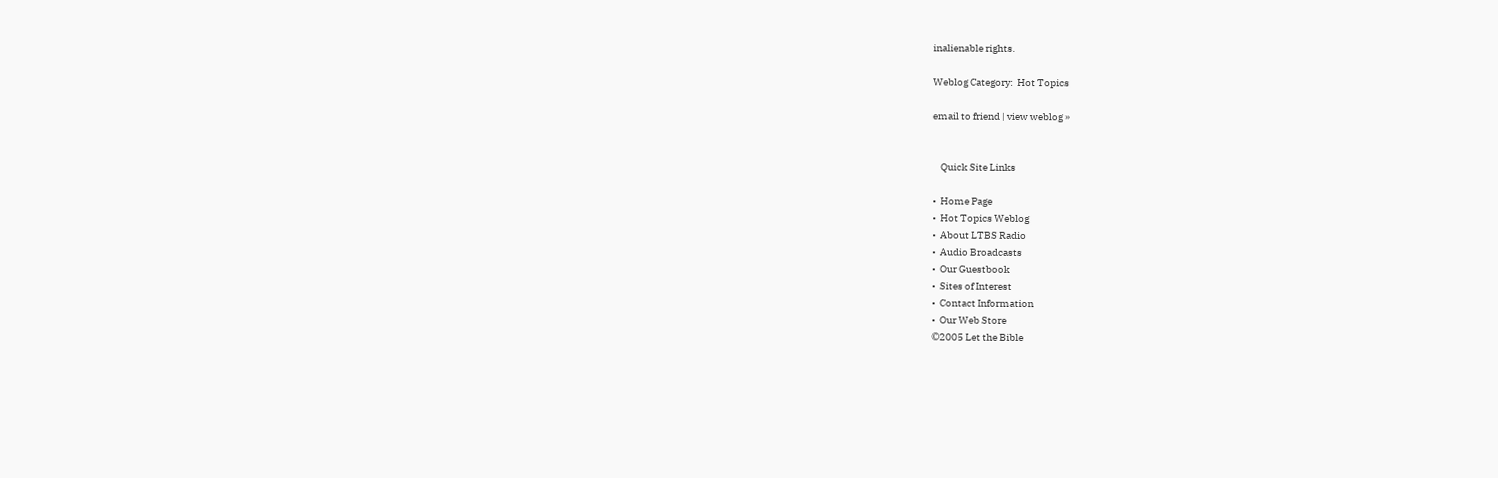inalienable rights.

Weblog Category:  Hot Topics

email to friend | view weblog »


    Quick Site Links

•  Home Page
•  Hot Topics Weblog
•  About LTBS Radio
•  Audio Broadcasts
•  Our Guestbook
•  Sites of Interest
•  Contact Information
•  Our Web Store
©2005 Let the Bible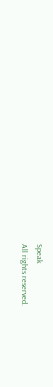Speak
All rights reserved.